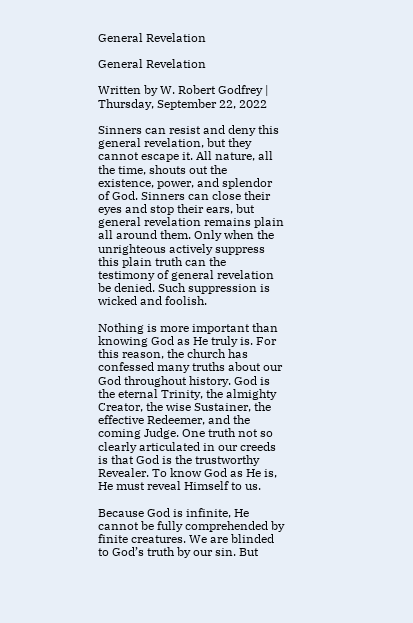General Revelation

General Revelation

Written by W. Robert Godfrey |
Thursday, September 22, 2022

Sinners can resist and deny this general revelation, but they cannot escape it. All nature, all the time, shouts out the existence, power, and splendor of God. Sinners can close their eyes and stop their ears, but general revelation remains plain all around them. Only when the unrighteous actively suppress this plain truth can the testimony of general revelation be denied. Such suppression is wicked and foolish.

Nothing is more important than knowing God as He truly is. For this reason, the church has confessed many truths about our God throughout history. God is the eternal Trinity, the almighty Creator, the wise Sustainer, the effective Redeemer, and the coming Judge. One truth not so clearly articulated in our creeds is that God is the trustworthy Revealer. To know God as He is, He must reveal Himself to us.

Because God is infinite, He cannot be fully comprehended by finite creatures. We are blinded to God’s truth by our sin. But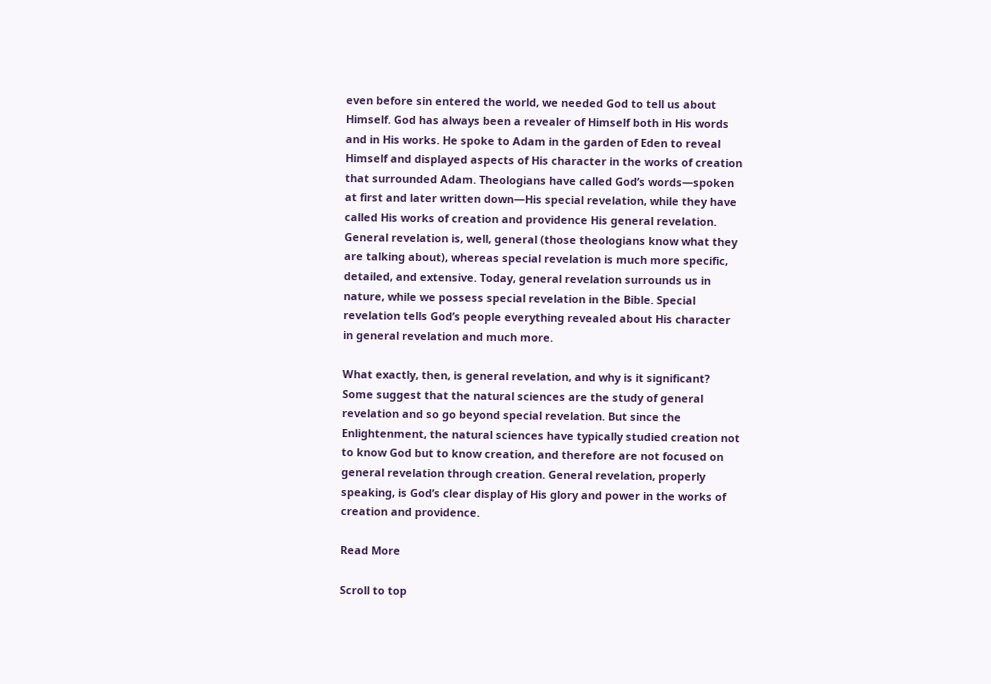even before sin entered the world, we needed God to tell us about Himself. God has always been a revealer of Himself both in His words and in His works. He spoke to Adam in the garden of Eden to reveal Himself and displayed aspects of His character in the works of creation that surrounded Adam. Theologians have called God’s words—spoken at first and later written down—His special revelation, while they have called His works of creation and providence His general revelation. General revelation is, well, general (those theologians know what they are talking about), whereas special revelation is much more specific, detailed, and extensive. Today, general revelation surrounds us in nature, while we possess special revelation in the Bible. Special revelation tells God’s people everything revealed about His character in general revelation and much more.

What exactly, then, is general revelation, and why is it significant? Some suggest that the natural sciences are the study of general revelation and so go beyond special revelation. But since the Enlightenment, the natural sciences have typically studied creation not to know God but to know creation, and therefore are not focused on general revelation through creation. General revelation, properly speaking, is God’s clear display of His glory and power in the works of creation and providence.

Read More

Scroll to top